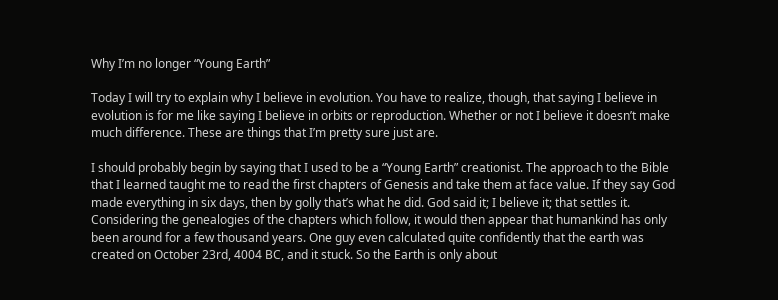Why I’m no longer “Young Earth”

Today I will try to explain why I believe in evolution. You have to realize, though, that saying I believe in evolution is for me like saying I believe in orbits or reproduction. Whether or not I believe it doesn’t make much difference. These are things that I’m pretty sure just are.

I should probably begin by saying that I used to be a “Young Earth” creationist. The approach to the Bible that I learned taught me to read the first chapters of Genesis and take them at face value. If they say God made everything in six days, then by golly that’s what he did. God said it; I believe it; that settles it. Considering the genealogies of the chapters which follow, it would then appear that humankind has only been around for a few thousand years. One guy even calculated quite confidently that the earth was created on October 23rd, 4004 BC, and it stuck. So the Earth is only about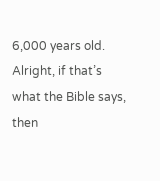6,000 years old. Alright, if that’s what the Bible says, then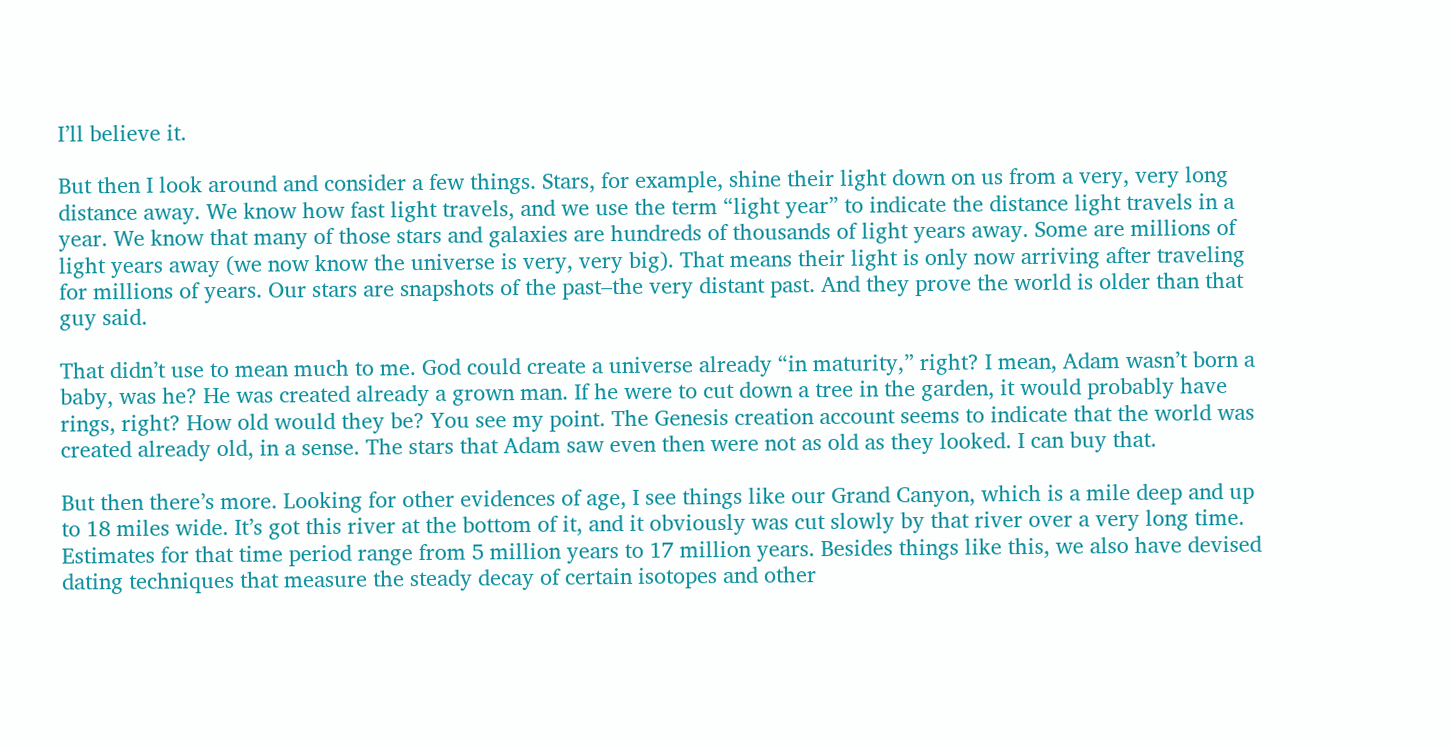I’ll believe it.

But then I look around and consider a few things. Stars, for example, shine their light down on us from a very, very long distance away. We know how fast light travels, and we use the term “light year” to indicate the distance light travels in a year. We know that many of those stars and galaxies are hundreds of thousands of light years away. Some are millions of light years away (we now know the universe is very, very big). That means their light is only now arriving after traveling for millions of years. Our stars are snapshots of the past–the very distant past. And they prove the world is older than that guy said.

That didn’t use to mean much to me. God could create a universe already “in maturity,” right? I mean, Adam wasn’t born a baby, was he? He was created already a grown man. If he were to cut down a tree in the garden, it would probably have rings, right? How old would they be? You see my point. The Genesis creation account seems to indicate that the world was created already old, in a sense. The stars that Adam saw even then were not as old as they looked. I can buy that.

But then there’s more. Looking for other evidences of age, I see things like our Grand Canyon, which is a mile deep and up to 18 miles wide. It’s got this river at the bottom of it, and it obviously was cut slowly by that river over a very long time. Estimates for that time period range from 5 million years to 17 million years. Besides things like this, we also have devised dating techniques that measure the steady decay of certain isotopes and other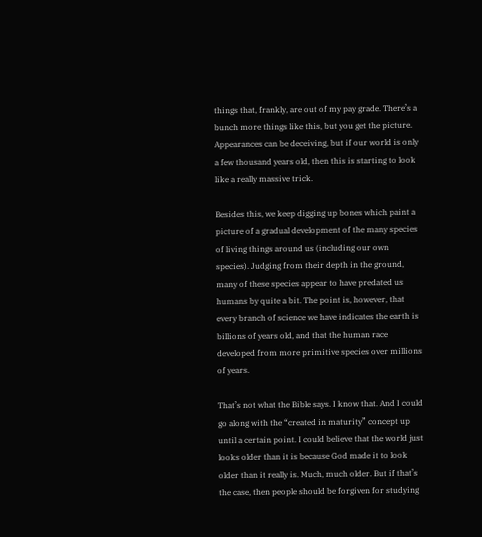things that, frankly, are out of my pay grade. There’s a bunch more things like this, but you get the picture. Appearances can be deceiving, but if our world is only a few thousand years old, then this is starting to look like a really massive trick.

Besides this, we keep digging up bones which paint a picture of a gradual development of the many species of living things around us (including our own species). Judging from their depth in the ground, many of these species appear to have predated us humans by quite a bit. The point is, however, that every branch of science we have indicates the earth is billions of years old, and that the human race developed from more primitive species over millions of years.

That’s not what the Bible says. I know that. And I could go along with the “created in maturity” concept up until a certain point. I could believe that the world just looks older than it is because God made it to look older than it really is. Much, much older. But if that’s the case, then people should be forgiven for studying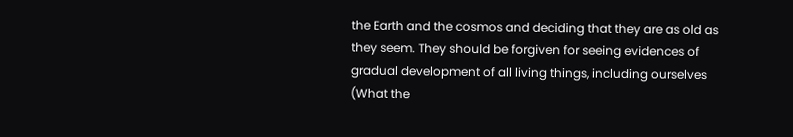the Earth and the cosmos and deciding that they are as old as they seem. They should be forgiven for seeing evidences of gradual development of all living things, including ourselves (What the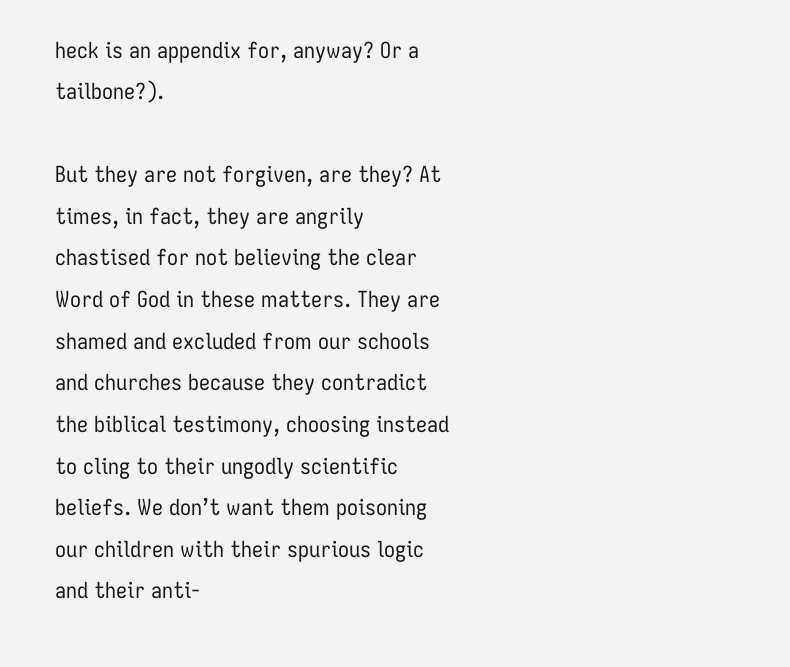heck is an appendix for, anyway? Or a tailbone?).

But they are not forgiven, are they? At times, in fact, they are angrily chastised for not believing the clear Word of God in these matters. They are shamed and excluded from our schools and churches because they contradict the biblical testimony, choosing instead to cling to their ungodly scientific beliefs. We don’t want them poisoning our children with their spurious logic and their anti-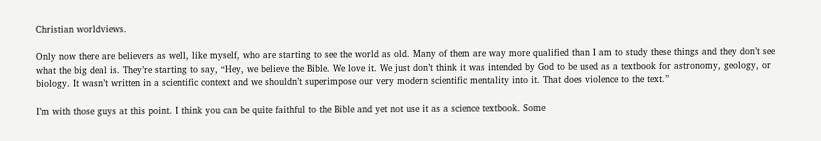Christian worldviews.

Only now there are believers as well, like myself, who are starting to see the world as old. Many of them are way more qualified than I am to study these things and they don’t see what the big deal is. They’re starting to say, “Hey, we believe the Bible. We love it. We just don’t think it was intended by God to be used as a textbook for astronomy, geology, or biology. It wasn’t written in a scientific context and we shouldn’t superimpose our very modern scientific mentality into it. That does violence to the text.”

I’m with those guys at this point. I think you can be quite faithful to the Bible and yet not use it as a science textbook. Some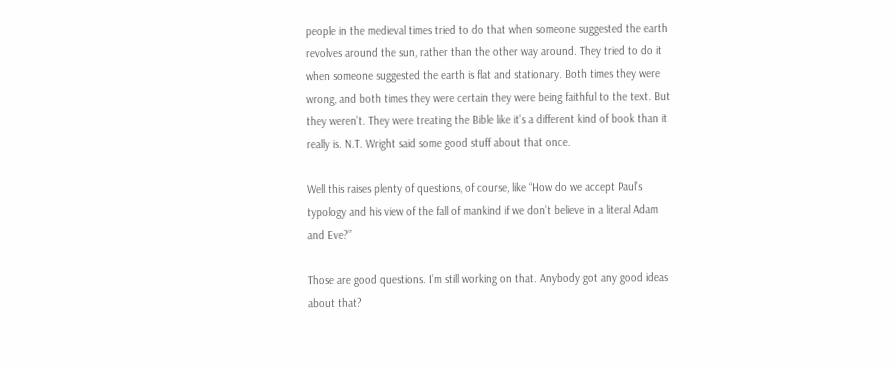people in the medieval times tried to do that when someone suggested the earth revolves around the sun, rather than the other way around. They tried to do it when someone suggested the earth is flat and stationary. Both times they were wrong, and both times they were certain they were being faithful to the text. But they weren’t. They were treating the Bible like it’s a different kind of book than it really is. N.T. Wright said some good stuff about that once.

Well this raises plenty of questions, of course, like “How do we accept Paul’s typology and his view of the fall of mankind if we don’t believe in a literal Adam and Eve?”

Those are good questions. I’m still working on that. Anybody got any good ideas about that?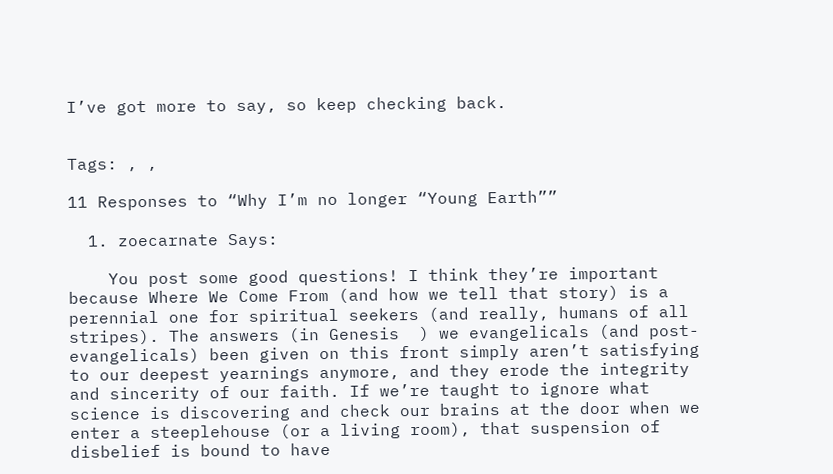I’ve got more to say, so keep checking back.


Tags: , ,

11 Responses to “Why I’m no longer “Young Earth””

  1. zoecarnate Says:

    You post some good questions! I think they’re important because Where We Come From (and how we tell that story) is a perennial one for spiritual seekers (and really, humans of all stripes). The answers (in Genesis  ) we evangelicals (and post-evangelicals) been given on this front simply aren’t satisfying to our deepest yearnings anymore, and they erode the integrity and sincerity of our faith. If we’re taught to ignore what science is discovering and check our brains at the door when we enter a steeplehouse (or a living room), that suspension of disbelief is bound to have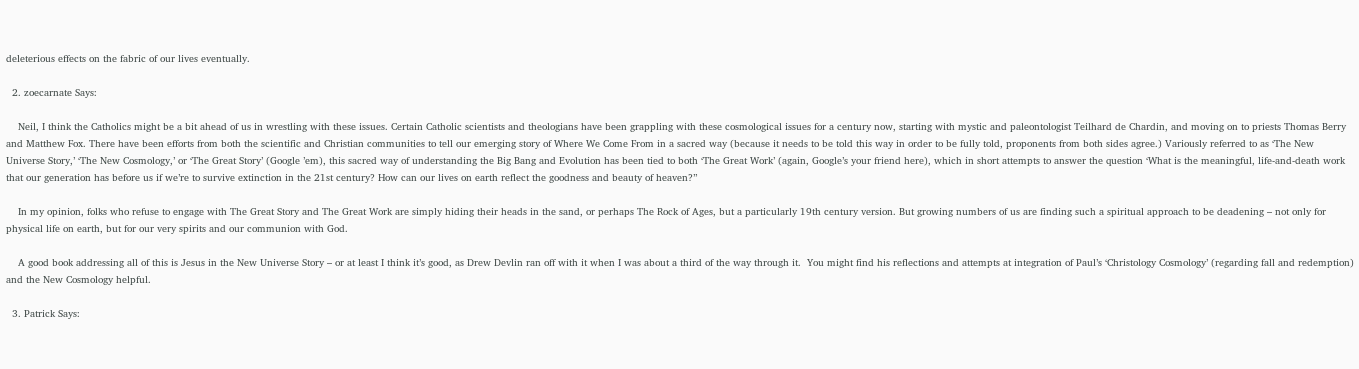deleterious effects on the fabric of our lives eventually.

  2. zoecarnate Says:

    Neil, I think the Catholics might be a bit ahead of us in wrestling with these issues. Certain Catholic scientists and theologians have been grappling with these cosmological issues for a century now, starting with mystic and paleontologist Teilhard de Chardin, and moving on to priests Thomas Berry and Matthew Fox. There have been efforts from both the scientific and Christian communities to tell our emerging story of Where We Come From in a sacred way (because it needs to be told this way in order to be fully told, proponents from both sides agree.) Variously referred to as ‘The New Universe Story,’ ‘The New Cosmology,’ or ‘The Great Story’ (Google ’em), this sacred way of understanding the Big Bang and Evolution has been tied to both ‘The Great Work’ (again, Google’s your friend here), which in short attempts to answer the question ‘What is the meaningful, life-and-death work that our generation has before us if we’re to survive extinction in the 21st century? How can our lives on earth reflect the goodness and beauty of heaven?”

    In my opinion, folks who refuse to engage with The Great Story and The Great Work are simply hiding their heads in the sand, or perhaps The Rock of Ages, but a particularly 19th century version. But growing numbers of us are finding such a spiritual approach to be deadening – not only for physical life on earth, but for our very spirits and our communion with God.

    A good book addressing all of this is Jesus in the New Universe Story – or at least I think it’s good, as Drew Devlin ran off with it when I was about a third of the way through it.  You might find his reflections and attempts at integration of Paul’s ‘Christology Cosmology’ (regarding fall and redemption) and the New Cosmology helpful.

  3. Patrick Says: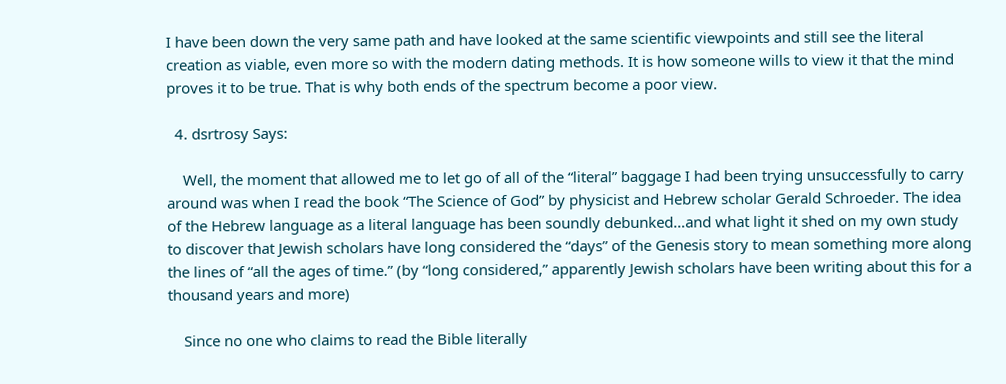I have been down the very same path and have looked at the same scientific viewpoints and still see the literal creation as viable, even more so with the modern dating methods. It is how someone wills to view it that the mind proves it to be true. That is why both ends of the spectrum become a poor view.

  4. dsrtrosy Says:

    Well, the moment that allowed me to let go of all of the “literal” baggage I had been trying unsuccessfully to carry around was when I read the book “The Science of God” by physicist and Hebrew scholar Gerald Schroeder. The idea of the Hebrew language as a literal language has been soundly debunked…and what light it shed on my own study to discover that Jewish scholars have long considered the “days” of the Genesis story to mean something more along the lines of “all the ages of time.” (by “long considered,” apparently Jewish scholars have been writing about this for a thousand years and more)

    Since no one who claims to read the Bible literally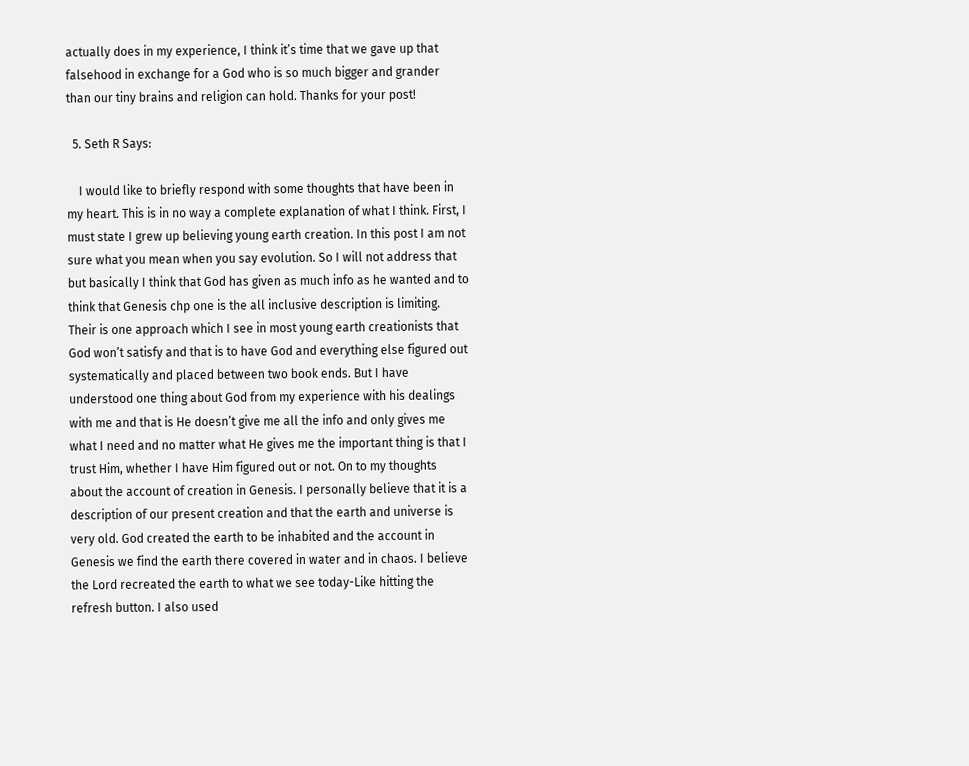actually does in my experience, I think it’s time that we gave up that falsehood in exchange for a God who is so much bigger and grander than our tiny brains and religion can hold. Thanks for your post!

  5. Seth R Says:

    I would like to briefly respond with some thoughts that have been in my heart. This is in no way a complete explanation of what I think. First, I must state I grew up believing young earth creation. In this post I am not sure what you mean when you say evolution. So I will not address that but basically I think that God has given as much info as he wanted and to think that Genesis chp one is the all inclusive description is limiting. Their is one approach which I see in most young earth creationists that God won’t satisfy and that is to have God and everything else figured out systematically and placed between two book ends. But I have understood one thing about God from my experience with his dealings with me and that is He doesn’t give me all the info and only gives me what I need and no matter what He gives me the important thing is that I trust Him, whether I have Him figured out or not. On to my thoughts about the account of creation in Genesis. I personally believe that it is a description of our present creation and that the earth and universe is very old. God created the earth to be inhabited and the account in Genesis we find the earth there covered in water and in chaos. I believe the Lord recreated the earth to what we see today-Like hitting the refresh button. I also used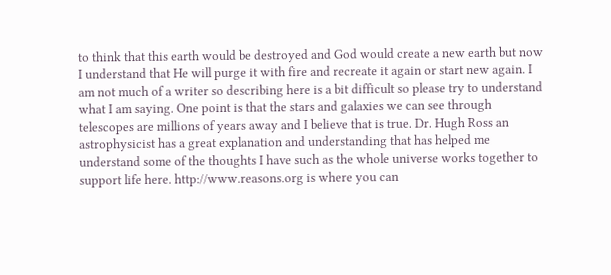to think that this earth would be destroyed and God would create a new earth but now I understand that He will purge it with fire and recreate it again or start new again. I am not much of a writer so describing here is a bit difficult so please try to understand what I am saying. One point is that the stars and galaxies we can see through telescopes are millions of years away and I believe that is true. Dr. Hugh Ross an astrophysicist has a great explanation and understanding that has helped me understand some of the thoughts I have such as the whole universe works together to support life here. http://www.reasons.org is where you can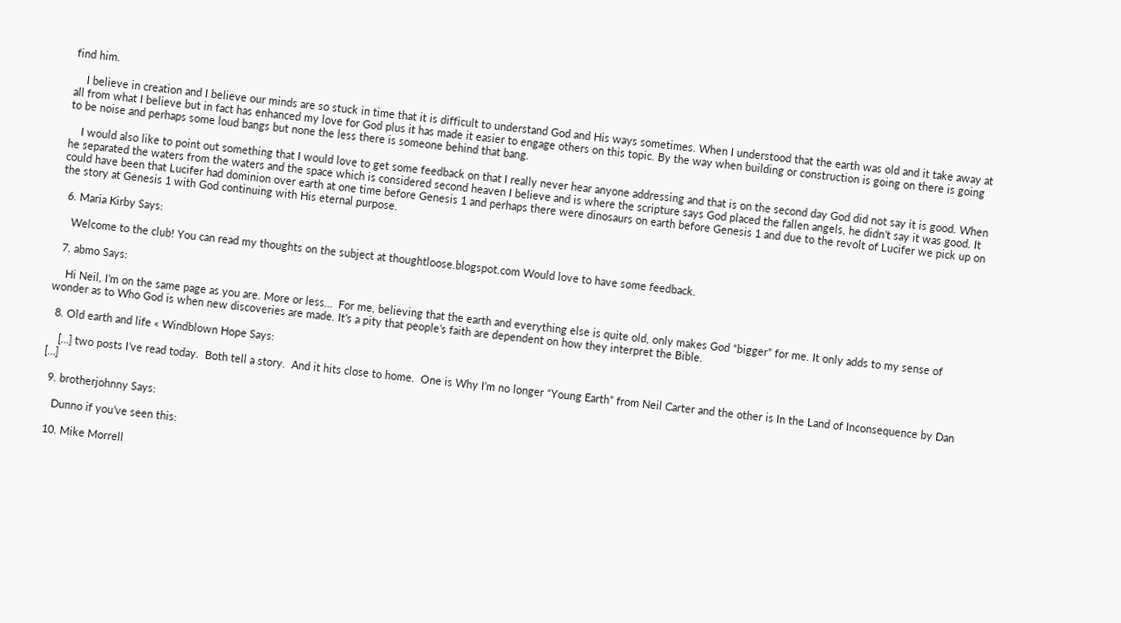find him.

    I believe in creation and I believe our minds are so stuck in time that it is difficult to understand God and His ways sometimes. When I understood that the earth was old and it take away at all from what I believe but in fact has enhanced my love for God plus it has made it easier to engage others on this topic. By the way when building or construction is going on there is going to be noise and perhaps some loud bangs but none the less there is someone behind that bang.

    I would also like to point out something that I would love to get some feedback on that I really never hear anyone addressing and that is on the second day God did not say it is good. When he separated the waters from the waters and the space which is considered second heaven I believe and is where the scripture says God placed the fallen angels, he didn’t say it was good. It could have been that Lucifer had dominion over earth at one time before Genesis 1 and perhaps there were dinosaurs on earth before Genesis 1 and due to the revolt of Lucifer we pick up on the story at Genesis 1 with God continuing with His eternal purpose.

  6. Maria Kirby Says:

    Welcome to the club! You can read my thoughts on the subject at thoughtloose.blogspot.com Would love to have some feedback.

  7. abmo Says:

    Hi Neil, I’m on the same page as you are. More or less…  For me, believing that the earth and everything else is quite old, only makes God “bigger” for me. It only adds to my sense of wonder as to Who God is when new discoveries are made. It’s a pity that people’s faith are dependent on how they interpret the Bible.

  8. Old earth and life « Windblown Hope Says:

    […] two posts I’ve read today.  Both tell a story.  And it hits close to home.  One is Why I’m no longer “Young Earth” from Neil Carter and the other is In the Land of Inconsequence by Dan […]

  9. brotherjohnny Says:

    Dunno if you’ve seen this:

  10. Mike Morrell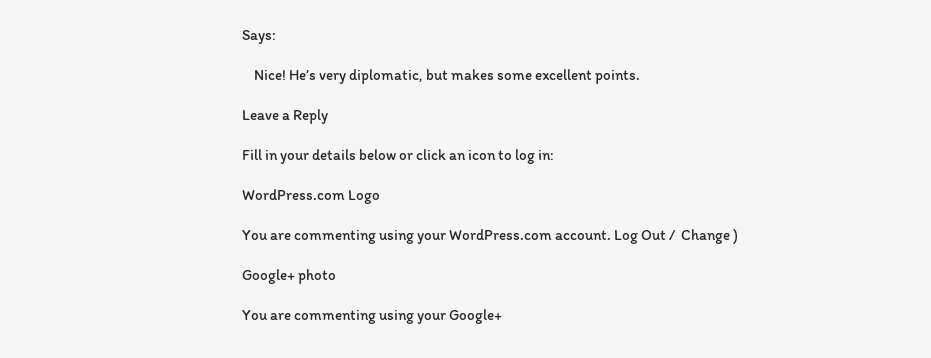Says:

    Nice! He’s very diplomatic, but makes some excellent points.

Leave a Reply

Fill in your details below or click an icon to log in:

WordPress.com Logo

You are commenting using your WordPress.com account. Log Out /  Change )

Google+ photo

You are commenting using your Google+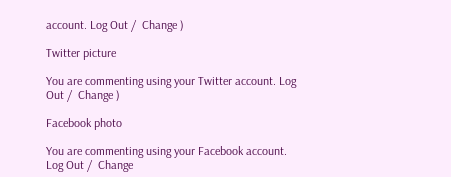account. Log Out /  Change )

Twitter picture

You are commenting using your Twitter account. Log Out /  Change )

Facebook photo

You are commenting using your Facebook account. Log Out /  Change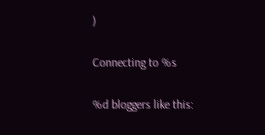)

Connecting to %s

%d bloggers like this: